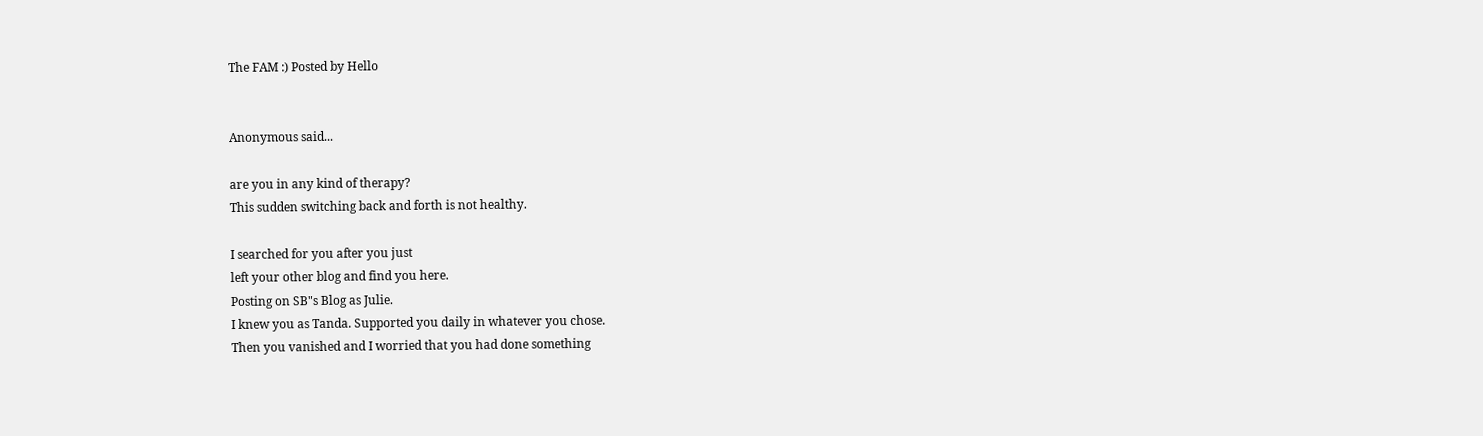The FAM :) Posted by Hello


Anonymous said...

are you in any kind of therapy?
This sudden switching back and forth is not healthy.

I searched for you after you just
left your other blog and find you here.
Posting on SB"s Blog as Julie.
I knew you as Tanda. Supported you daily in whatever you chose.
Then you vanished and I worried that you had done something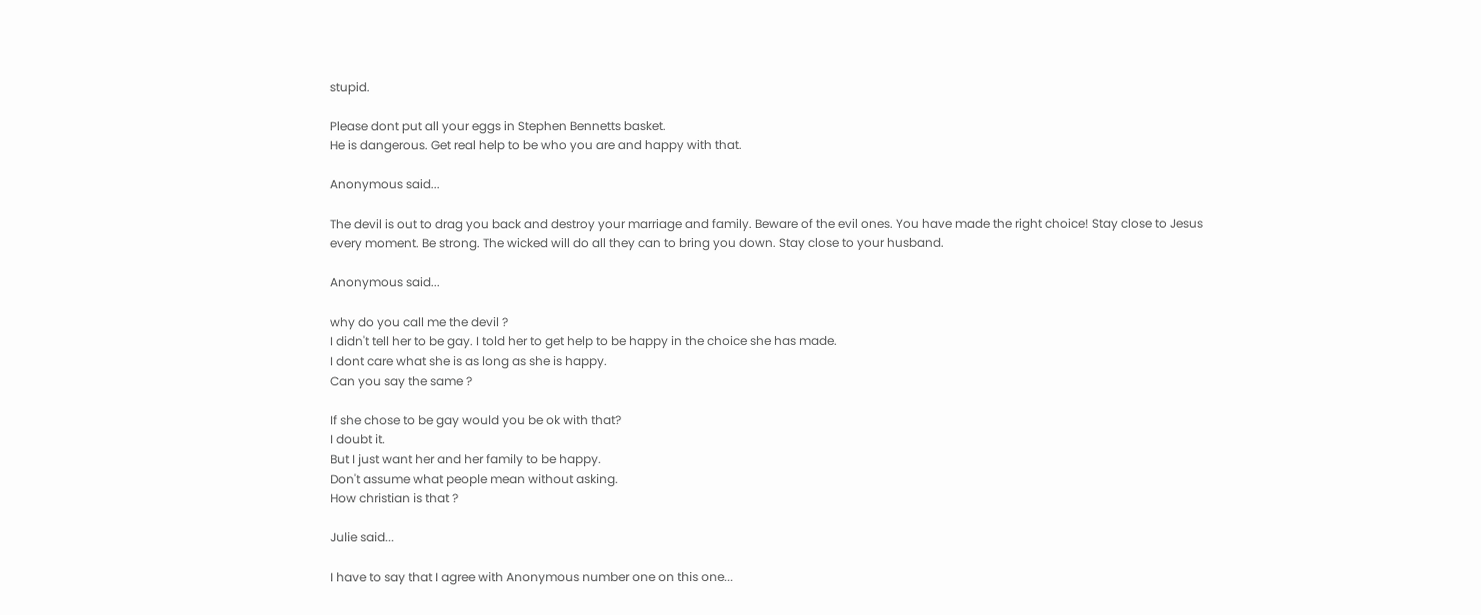stupid.

Please dont put all your eggs in Stephen Bennetts basket.
He is dangerous. Get real help to be who you are and happy with that.

Anonymous said...

The devil is out to drag you back and destroy your marriage and family. Beware of the evil ones. You have made the right choice! Stay close to Jesus every moment. Be strong. The wicked will do all they can to bring you down. Stay close to your husband.

Anonymous said...

why do you call me the devil ?
I didn't tell her to be gay. I told her to get help to be happy in the choice she has made.
I dont care what she is as long as she is happy.
Can you say the same ?

If she chose to be gay would you be ok with that?
I doubt it.
But I just want her and her family to be happy.
Don't assume what people mean without asking.
How christian is that ?

Julie said...

I have to say that I agree with Anonymous number one on this one...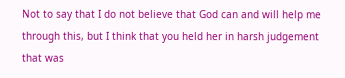Not to say that I do not believe that God can and will help me through this, but I think that you held her in harsh judgement that was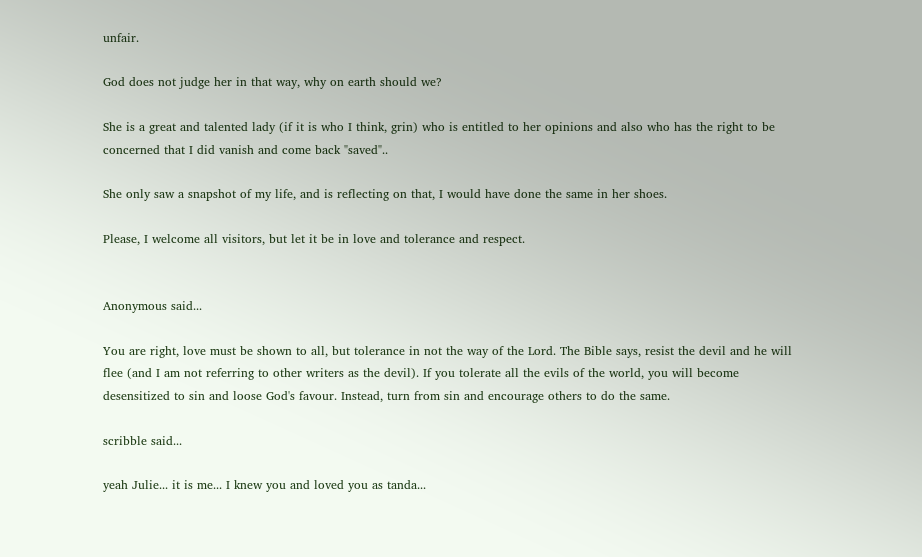unfair.

God does not judge her in that way, why on earth should we?

She is a great and talented lady (if it is who I think, grin) who is entitled to her opinions and also who has the right to be concerned that I did vanish and come back "saved"..

She only saw a snapshot of my life, and is reflecting on that, I would have done the same in her shoes.

Please, I welcome all visitors, but let it be in love and tolerance and respect.


Anonymous said...

You are right, love must be shown to all, but tolerance in not the way of the Lord. The Bible says, resist the devil and he will flee (and I am not referring to other writers as the devil). If you tolerate all the evils of the world, you will become desensitized to sin and loose God's favour. Instead, turn from sin and encourage others to do the same.

scribble said...

yeah Julie... it is me... I knew you and loved you as tanda...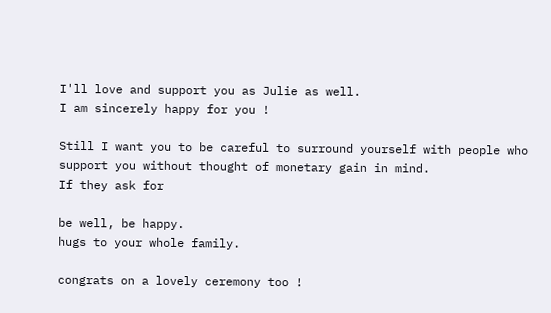I'll love and support you as Julie as well.
I am sincerely happy for you !

Still I want you to be careful to surround yourself with people who support you without thought of monetary gain in mind.
If they ask for

be well, be happy.
hugs to your whole family.

congrats on a lovely ceremony too !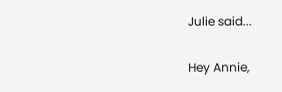Julie said...

Hey Annie,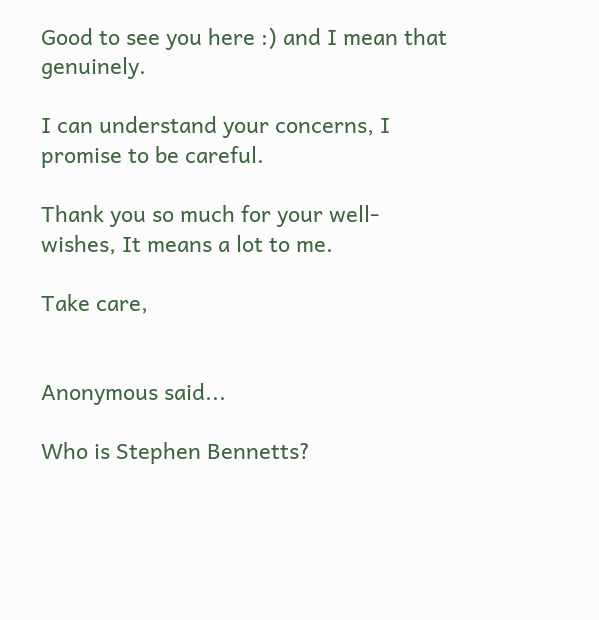Good to see you here :) and I mean that genuinely.

I can understand your concerns, I promise to be careful.

Thank you so much for your well-wishes, It means a lot to me.

Take care,


Anonymous said...

Who is Stephen Bennetts?